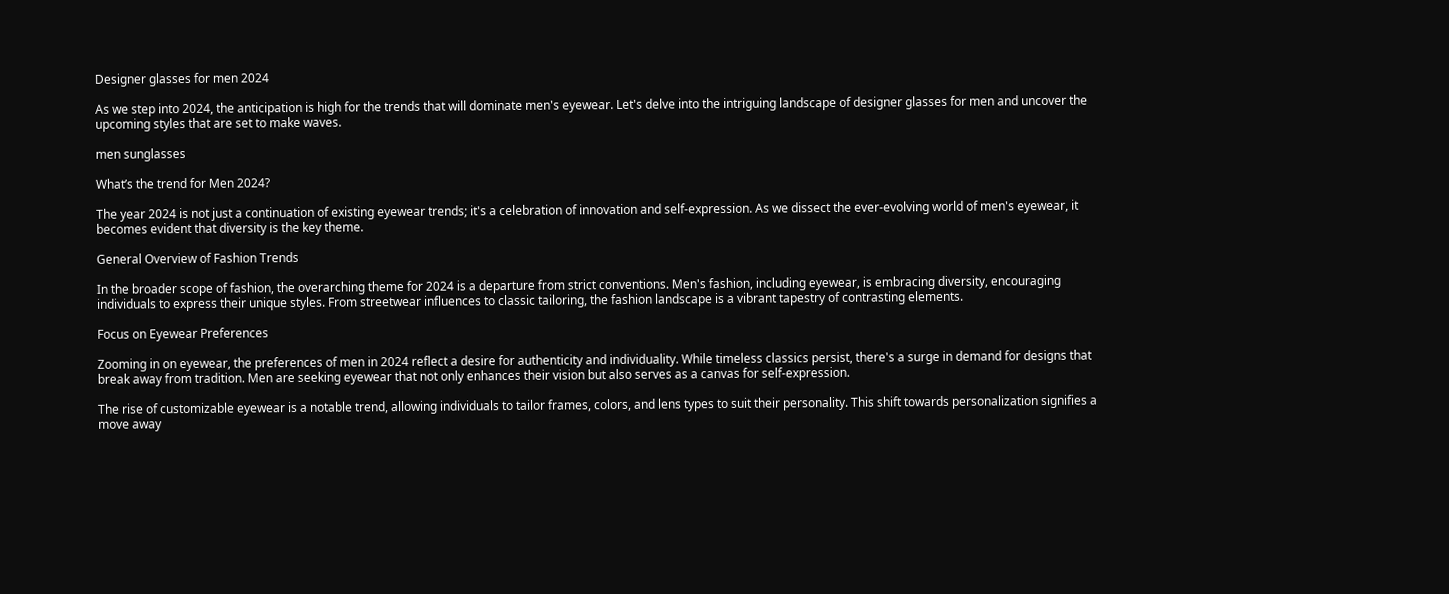Designer glasses for men 2024

As we step into 2024, the anticipation is high for the trends that will dominate men's eyewear. Let's delve into the intriguing landscape of designer glasses for men and uncover the upcoming styles that are set to make waves.

men sunglasses

What’s the trend for Men 2024?

The year 2024 is not just a continuation of existing eyewear trends; it's a celebration of innovation and self-expression. As we dissect the ever-evolving world of men's eyewear, it becomes evident that diversity is the key theme.

General Overview of Fashion Trends

In the broader scope of fashion, the overarching theme for 2024 is a departure from strict conventions. Men's fashion, including eyewear, is embracing diversity, encouraging individuals to express their unique styles. From streetwear influences to classic tailoring, the fashion landscape is a vibrant tapestry of contrasting elements.

Focus on Eyewear Preferences

Zooming in on eyewear, the preferences of men in 2024 reflect a desire for authenticity and individuality. While timeless classics persist, there's a surge in demand for designs that break away from tradition. Men are seeking eyewear that not only enhances their vision but also serves as a canvas for self-expression.

The rise of customizable eyewear is a notable trend, allowing individuals to tailor frames, colors, and lens types to suit their personality. This shift towards personalization signifies a move away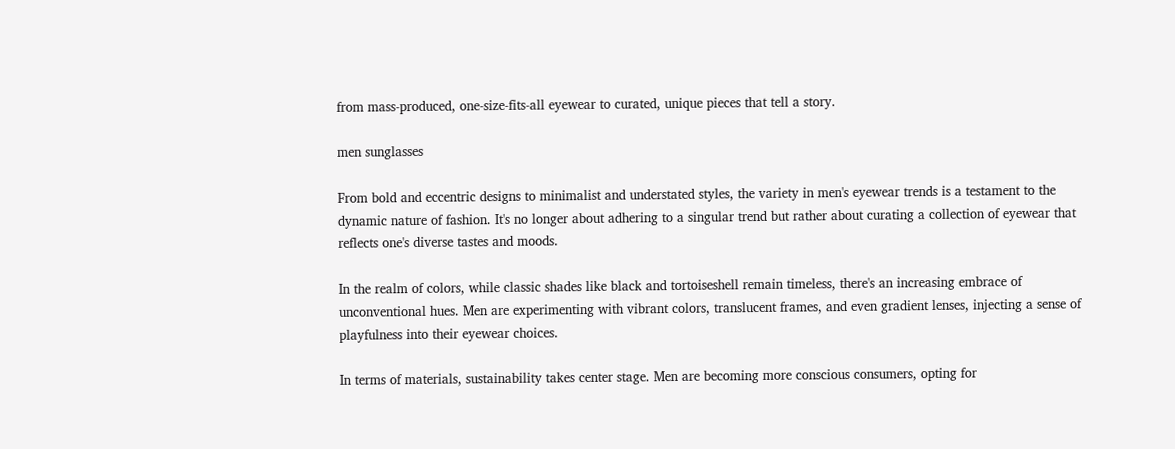from mass-produced, one-size-fits-all eyewear to curated, unique pieces that tell a story.

men sunglasses

From bold and eccentric designs to minimalist and understated styles, the variety in men's eyewear trends is a testament to the dynamic nature of fashion. It's no longer about adhering to a singular trend but rather about curating a collection of eyewear that reflects one's diverse tastes and moods.

In the realm of colors, while classic shades like black and tortoiseshell remain timeless, there's an increasing embrace of unconventional hues. Men are experimenting with vibrant colors, translucent frames, and even gradient lenses, injecting a sense of playfulness into their eyewear choices.

In terms of materials, sustainability takes center stage. Men are becoming more conscious consumers, opting for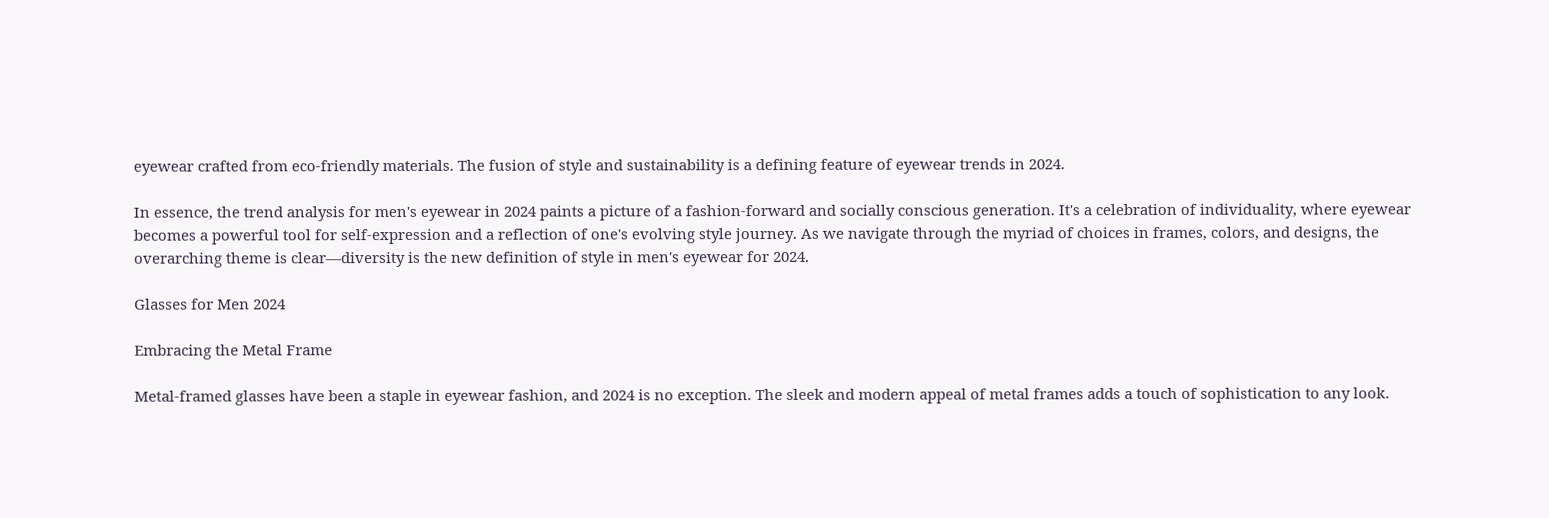eyewear crafted from eco-friendly materials. The fusion of style and sustainability is a defining feature of eyewear trends in 2024.

In essence, the trend analysis for men's eyewear in 2024 paints a picture of a fashion-forward and socially conscious generation. It's a celebration of individuality, where eyewear becomes a powerful tool for self-expression and a reflection of one's evolving style journey. As we navigate through the myriad of choices in frames, colors, and designs, the overarching theme is clear—diversity is the new definition of style in men's eyewear for 2024.

Glasses for Men 2024

Embracing the Metal Frame

Metal-framed glasses have been a staple in eyewear fashion, and 2024 is no exception. The sleek and modern appeal of metal frames adds a touch of sophistication to any look.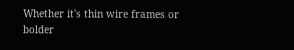Whether it's thin wire frames or bolder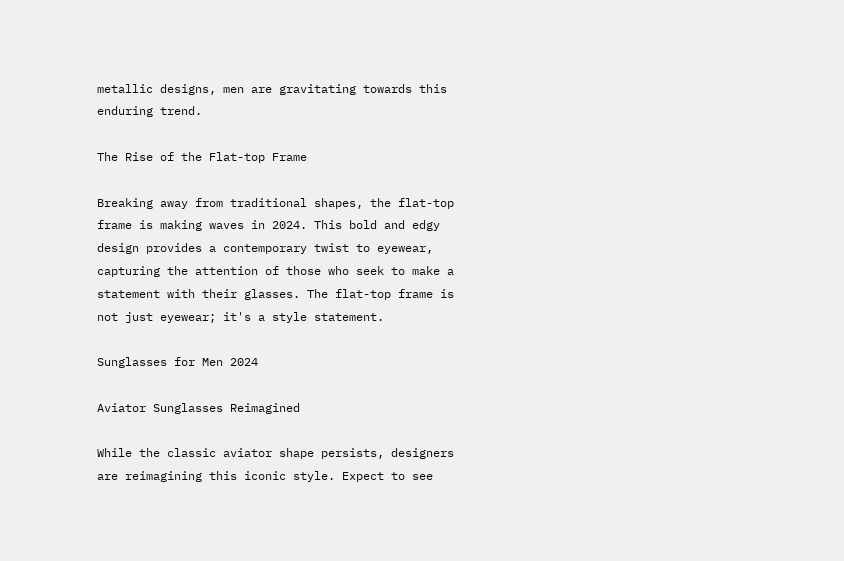metallic designs, men are gravitating towards this enduring trend.

The Rise of the Flat-top Frame

Breaking away from traditional shapes, the flat-top frame is making waves in 2024. This bold and edgy design provides a contemporary twist to eyewear, capturing the attention of those who seek to make a statement with their glasses. The flat-top frame is not just eyewear; it's a style statement.

Sunglasses for Men 2024

Aviator Sunglasses Reimagined

While the classic aviator shape persists, designers are reimagining this iconic style. Expect to see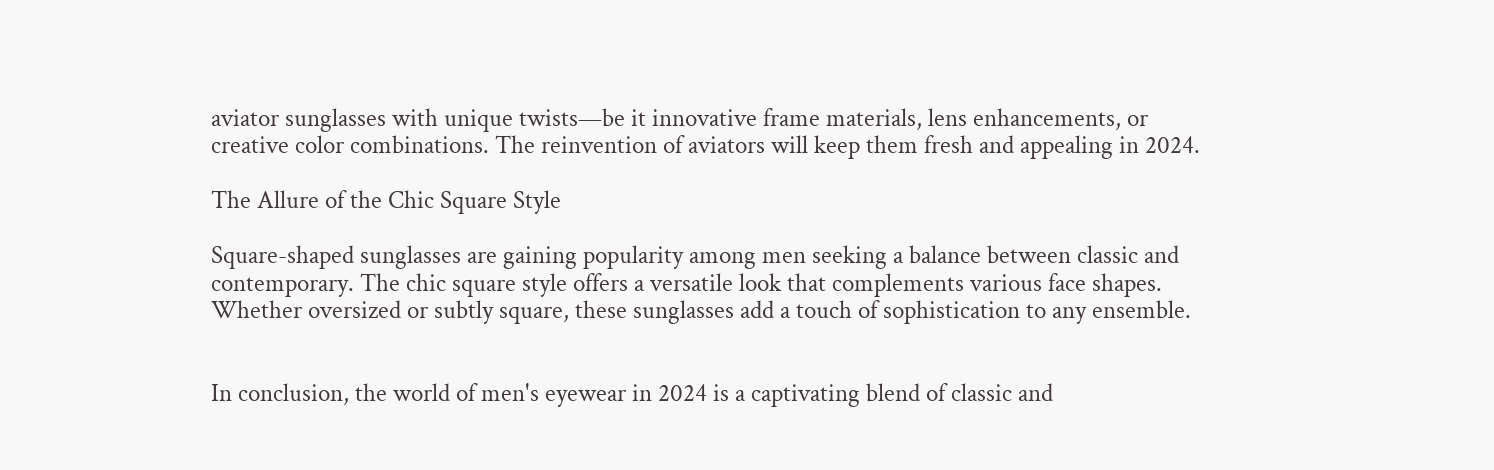aviator sunglasses with unique twists—be it innovative frame materials, lens enhancements, or creative color combinations. The reinvention of aviators will keep them fresh and appealing in 2024.

The Allure of the Chic Square Style

Square-shaped sunglasses are gaining popularity among men seeking a balance between classic and contemporary. The chic square style offers a versatile look that complements various face shapes. Whether oversized or subtly square, these sunglasses add a touch of sophistication to any ensemble.


In conclusion, the world of men's eyewear in 2024 is a captivating blend of classic and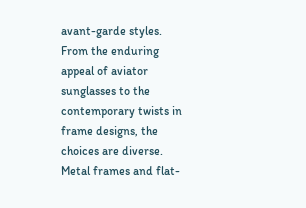avant-garde styles. From the enduring appeal of aviator sunglasses to the contemporary twists in frame designs, the choices are diverse. Metal frames and flat-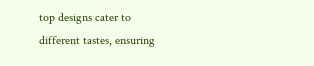top designs cater to different tastes, ensuring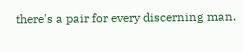there's a pair for every discerning man.